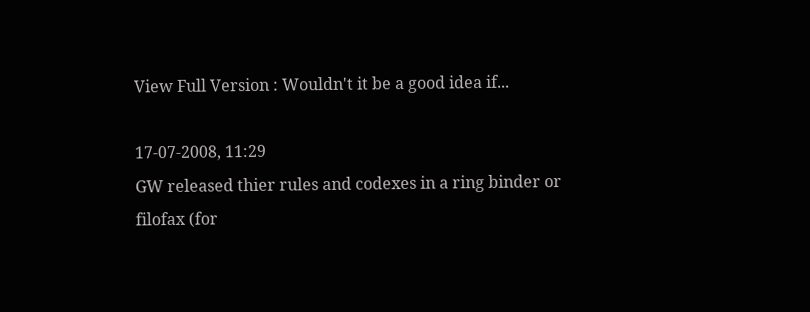View Full Version : Wouldn't it be a good idea if...

17-07-2008, 11:29
GW released thier rules and codexes in a ring binder or filofax (for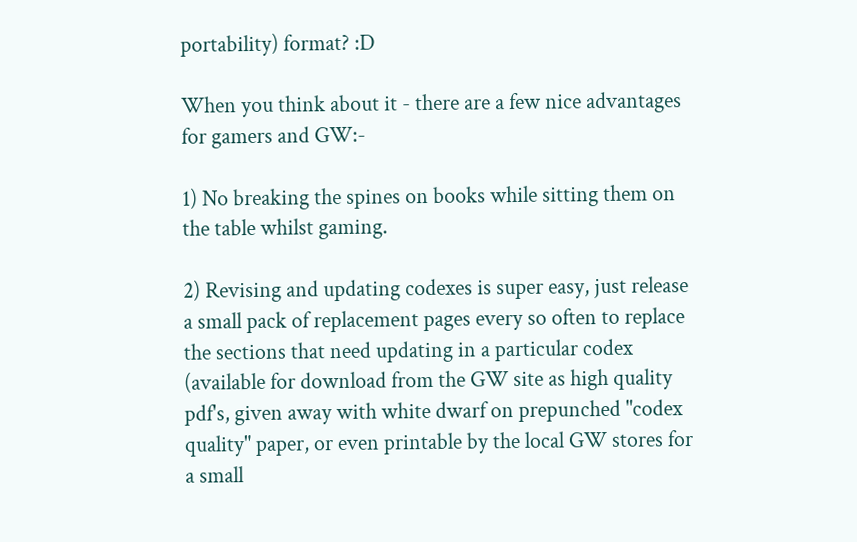portability) format? :D

When you think about it - there are a few nice advantages for gamers and GW:-

1) No breaking the spines on books while sitting them on the table whilst gaming.

2) Revising and updating codexes is super easy, just release a small pack of replacement pages every so often to replace the sections that need updating in a particular codex (available for download from the GW site as high quality pdf's, given away with white dwarf on prepunched "codex quality" paper, or even printable by the local GW stores for a small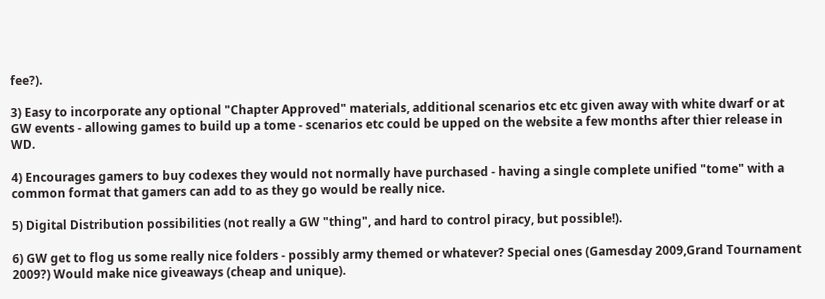fee?).

3) Easy to incorporate any optional "Chapter Approved" materials, additional scenarios etc etc given away with white dwarf or at GW events - allowing games to build up a tome - scenarios etc could be upped on the website a few months after thier release in WD.

4) Encourages gamers to buy codexes they would not normally have purchased - having a single complete unified "tome" with a common format that gamers can add to as they go would be really nice.

5) Digital Distribution possibilities (not really a GW "thing", and hard to control piracy, but possible!).

6) GW get to flog us some really nice folders - possibly army themed or whatever? Special ones (Gamesday 2009,Grand Tournament 2009?) Would make nice giveaways (cheap and unique).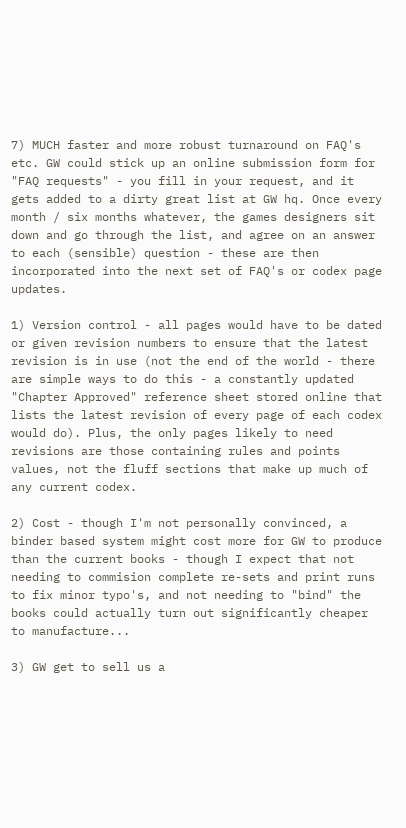7) MUCH faster and more robust turnaround on FAQ's etc. GW could stick up an online submission form for "FAQ requests" - you fill in your request, and it gets added to a dirty great list at GW hq. Once every month / six months whatever, the games designers sit down and go through the list, and agree on an answer to each (sensible) question - these are then incorporated into the next set of FAQ's or codex page updates.

1) Version control - all pages would have to be dated or given revision numbers to ensure that the latest revision is in use (not the end of the world - there are simple ways to do this - a constantly updated "Chapter Approved" reference sheet stored online that lists the latest revision of every page of each codex would do). Plus, the only pages likely to need revisions are those containing rules and points values, not the fluff sections that make up much of any current codex.

2) Cost - though I'm not personally convinced, a binder based system might cost more for GW to produce than the current books - though I expect that not needing to commision complete re-sets and print runs to fix minor typo's, and not needing to "bind" the books could actually turn out significantly cheaper to manufacture...

3) GW get to sell us a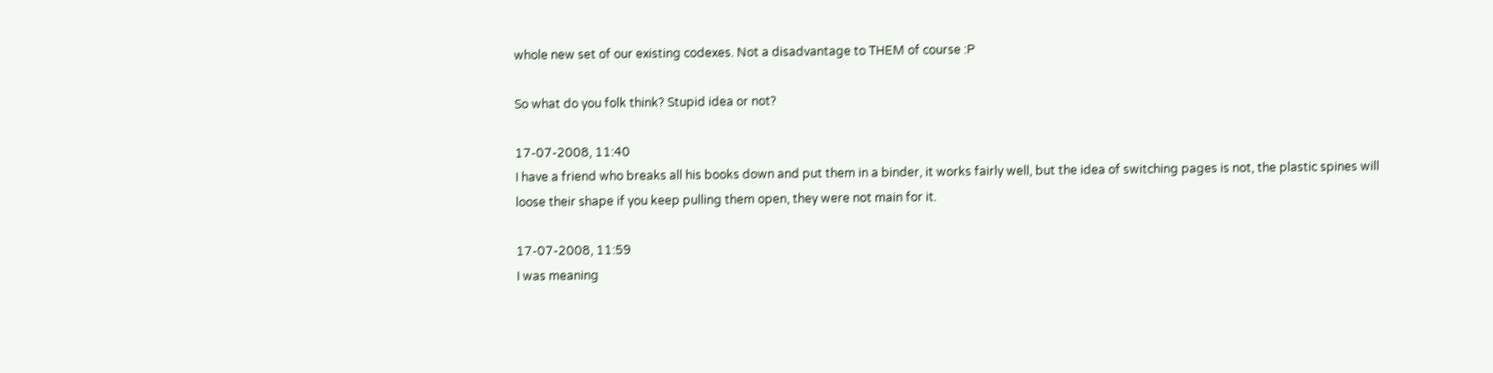whole new set of our existing codexes. Not a disadvantage to THEM of course :P

So what do you folk think? Stupid idea or not?

17-07-2008, 11:40
I have a friend who breaks all his books down and put them in a binder, it works fairly well, but the idea of switching pages is not, the plastic spines will loose their shape if you keep pulling them open, they were not main for it.

17-07-2008, 11:59
I was meaning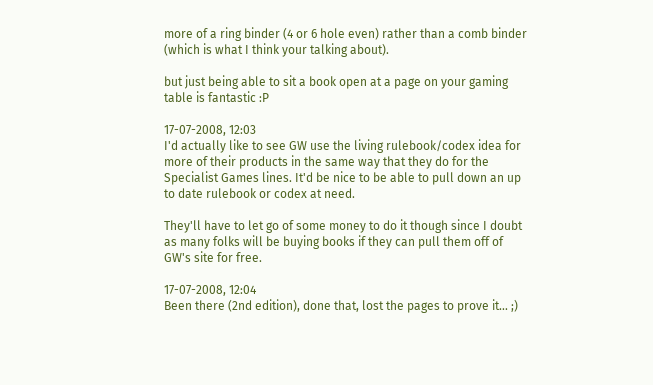more of a ring binder (4 or 6 hole even) rather than a comb binder (which is what I think your talking about).

but just being able to sit a book open at a page on your gaming table is fantastic :P

17-07-2008, 12:03
I'd actually like to see GW use the living rulebook/codex idea for more of their products in the same way that they do for the Specialist Games lines. It'd be nice to be able to pull down an up to date rulebook or codex at need.

They'll have to let go of some money to do it though since I doubt as many folks will be buying books if they can pull them off of GW's site for free.

17-07-2008, 12:04
Been there (2nd edition), done that, lost the pages to prove it... ;)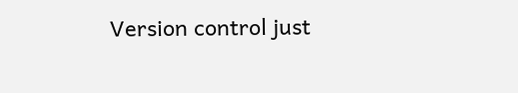Version control just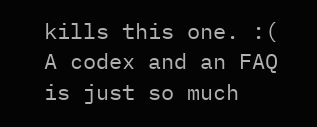kills this one. :( A codex and an FAQ is just so much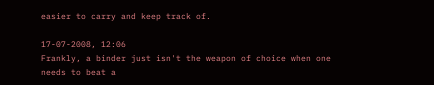easier to carry and keep track of.

17-07-2008, 12:06
Frankly, a binder just isn't the weapon of choice when one needs to beat a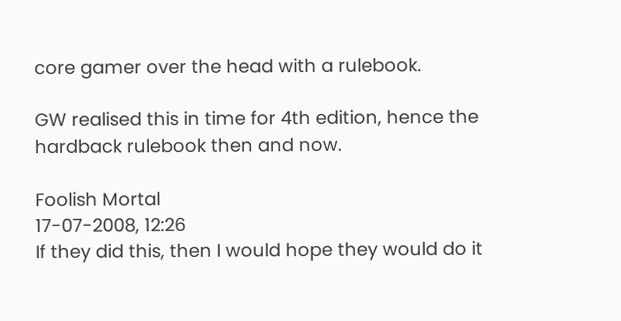core gamer over the head with a rulebook.

GW realised this in time for 4th edition, hence the hardback rulebook then and now.

Foolish Mortal
17-07-2008, 12:26
If they did this, then I would hope they would do it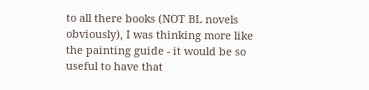to all there books (NOT BL novels obviously), I was thinking more like the painting guide - it would be so useful to have that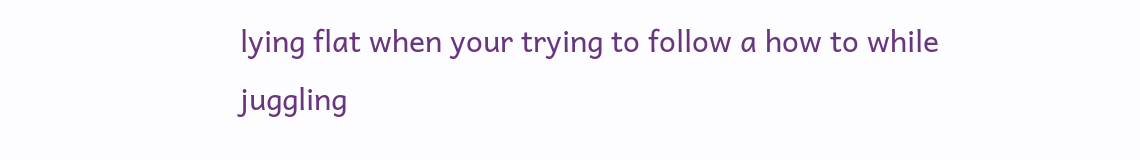lying flat when your trying to follow a how to while juggling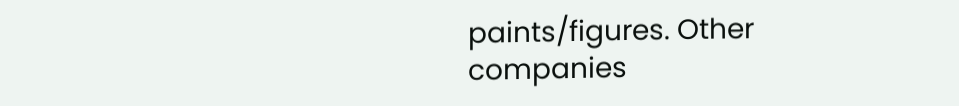paints/figures. Other companies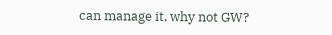can manage it, why not GW?